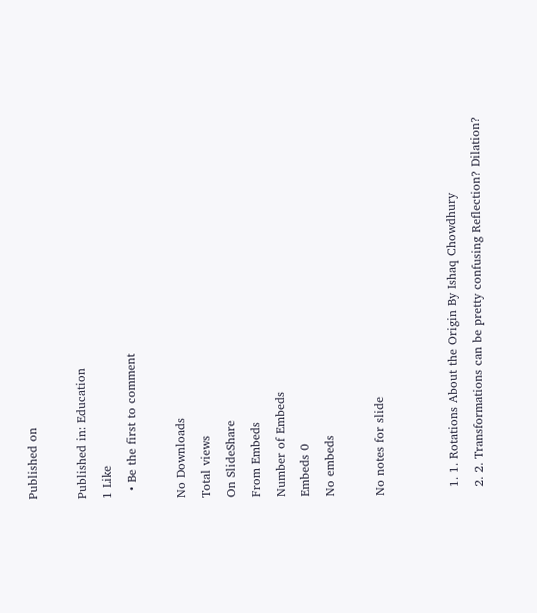Published on

Published in: Education
1 Like
  • Be the first to comment

No Downloads
Total views
On SlideShare
From Embeds
Number of Embeds
Embeds 0
No embeds

No notes for slide


  1. 1. Rotations About the Origin By Ishaq Chowdhury
  2. 2. Transformations can be pretty confusing Reflection? Dilation?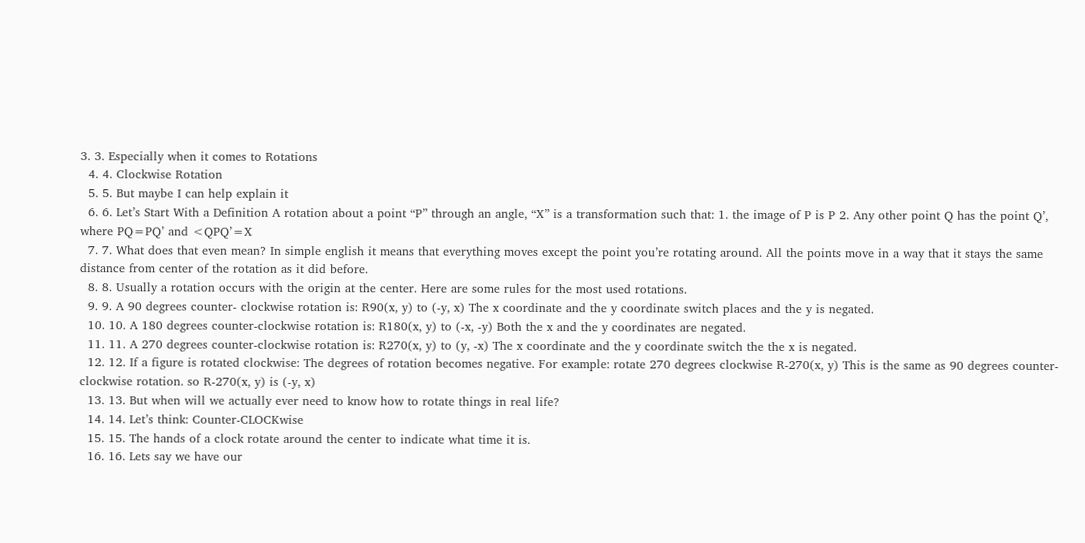3. 3. Especially when it comes to Rotations
  4. 4. Clockwise Rotation
  5. 5. But maybe I can help explain it
  6. 6. Let’s Start With a Definition A rotation about a point “P” through an angle, “X” is a transformation such that: 1. the image of P is P 2. Any other point Q has the point Q’, where PQ=PQ’ and <QPQ’=X
  7. 7. What does that even mean? In simple english it means that everything moves except the point you’re rotating around. All the points move in a way that it stays the same distance from center of the rotation as it did before.
  8. 8. Usually a rotation occurs with the origin at the center. Here are some rules for the most used rotations.
  9. 9. A 90 degrees counter- clockwise rotation is: R90(x, y) to (-y, x) The x coordinate and the y coordinate switch places and the y is negated.
  10. 10. A 180 degrees counter-clockwise rotation is: R180(x, y) to (-x, -y) Both the x and the y coordinates are negated.
  11. 11. A 270 degrees counter-clockwise rotation is: R270(x, y) to (y, -x) The x coordinate and the y coordinate switch the the x is negated.
  12. 12. If a figure is rotated clockwise: The degrees of rotation becomes negative. For example: rotate 270 degrees clockwise R-270(x, y) This is the same as 90 degrees counter-clockwise rotation. so R-270(x, y) is (-y, x)
  13. 13. But when will we actually ever need to know how to rotate things in real life?
  14. 14. Let’s think: Counter-CLOCKwise
  15. 15. The hands of a clock rotate around the center to indicate what time it is.
  16. 16. Lets say we have our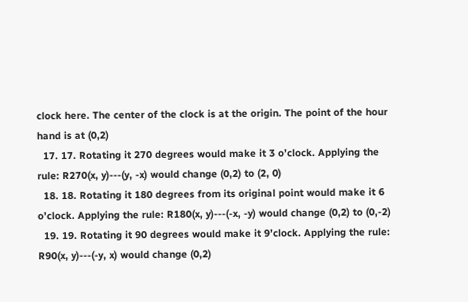clock here. The center of the clock is at the origin. The point of the hour hand is at (0,2)
  17. 17. Rotating it 270 degrees would make it 3 o’clock. Applying the rule: R270(x, y)---(y, -x) would change (0,2) to (2, 0)
  18. 18. Rotating it 180 degrees from its original point would make it 6 o’clock. Applying the rule: R180(x, y)---(-x, -y) would change (0,2) to (0,-2)
  19. 19. Rotating it 90 degrees would make it 9’clock. Applying the rule: R90(x, y)---(-y, x) would change (0,2)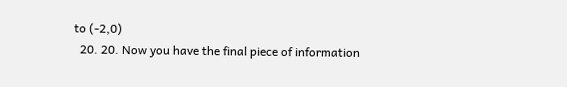to (-2,0)
  20. 20. Now you have the final piece of information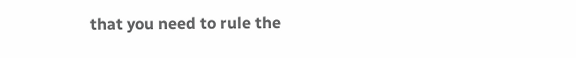that you need to rule the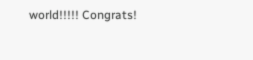world!!!!! Congrats!